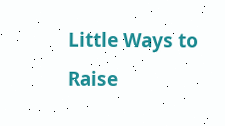Little Ways to Raise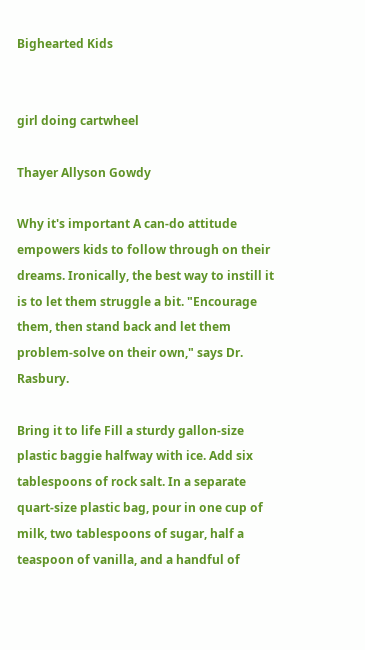Bighearted Kids


girl doing cartwheel

Thayer Allyson Gowdy

Why it's important A can-do attitude empowers kids to follow through on their dreams. Ironically, the best way to instill it is to let them struggle a bit. "Encourage them, then stand back and let them problem-solve on their own," says Dr. Rasbury.

Bring it to life Fill a sturdy gallon-size plastic baggie halfway with ice. Add six tablespoons of rock salt. In a separate quart-size plastic bag, pour in one cup of milk, two tablespoons of sugar, half a teaspoon of vanilla, and a handful of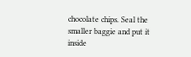chocolate chips. Seal the smaller baggie and put it inside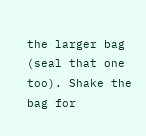the larger bag (seal that one too). Shake the bag for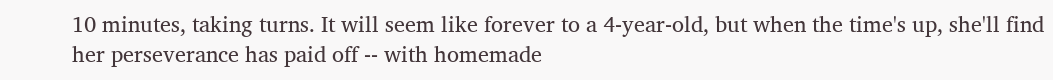10 minutes, taking turns. It will seem like forever to a 4-year-old, but when the time's up, she'll find her perseverance has paid off -- with homemade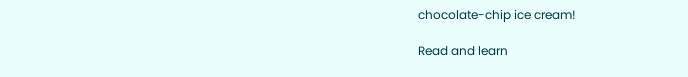chocolate-chip ice cream!

Read and learn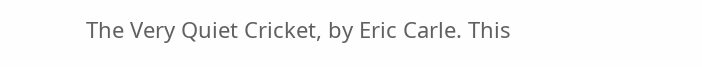The Very Quiet Cricket, by Eric Carle. This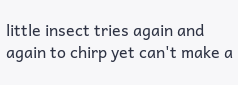little insect tries again and again to chirp yet can't make a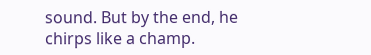sound. But by the end, he chirps like a champ.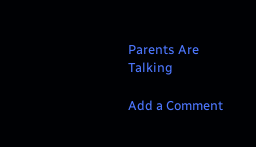Parents Are Talking

Add a Comment